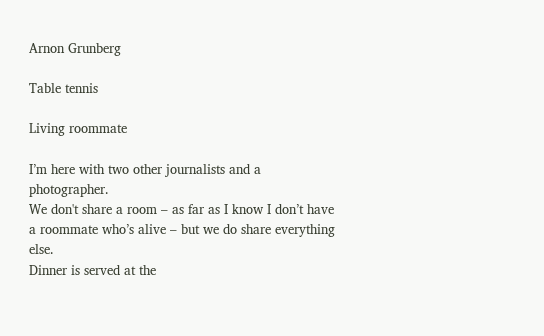Arnon Grunberg

Table tennis

Living roommate

I’m here with two other journalists and a photographer.
We don't share a room – as far as I know I don’t have a roommate who’s alive – but we do share everything else.
Dinner is served at the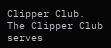Clipper Club.
The Clipper Club serves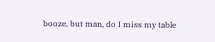booze, but man, do I miss my table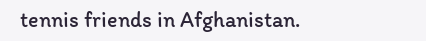tennis friends in Afghanistan.